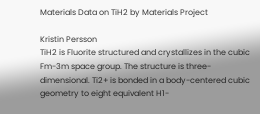Materials Data on TiH2 by Materials Project

Kristin Persson
TiH2 is Fluorite structured and crystallizes in the cubic Fm-3m space group. The structure is three-dimensional. Ti2+ is bonded in a body-centered cubic geometry to eight equivalent H1-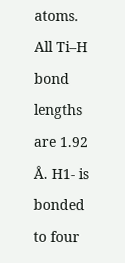atoms. All Ti–H bond lengths are 1.92 Å. H1- is bonded to four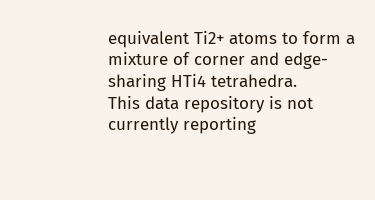equivalent Ti2+ atoms to form a mixture of corner and edge-sharing HTi4 tetrahedra.
This data repository is not currently reporting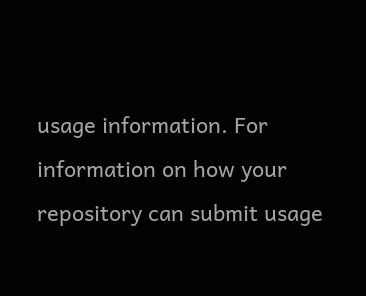usage information. For information on how your repository can submit usage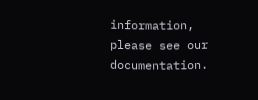information, please see our documentation.